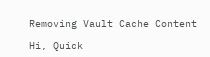Removing Vault Cache Content

Hi, Quick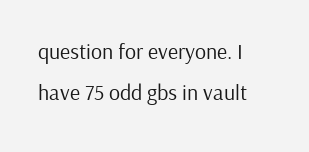question for everyone. I have 75 odd gbs in vault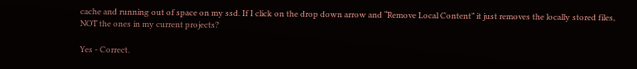cache and running out of space on my ssd. If I click on the drop down arrow and “Remove Local Content” it just removes the locally stored files, NOT the ones in my current projects?

Yes - Correct.